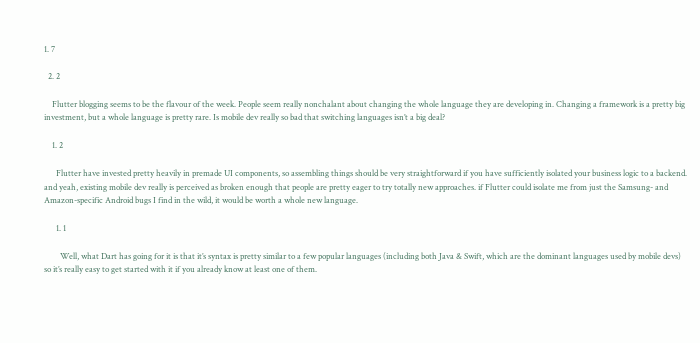1. 7

  2. 2

    Flutter blogging seems to be the flavour of the week. People seem really nonchalant about changing the whole language they are developing in. Changing a framework is a pretty big investment, but a whole language is pretty rare. Is mobile dev really so bad that switching languages isn’t a big deal?

    1. 2

      Flutter have invested pretty heavily in premade UI components, so assembling things should be very straightforward if you have sufficiently isolated your business logic to a backend. and yeah, existing mobile dev really is perceived as broken enough that people are pretty eager to try totally new approaches. if Flutter could isolate me from just the Samsung- and Amazon-specific Android bugs I find in the wild, it would be worth a whole new language.

      1. 1

        Well, what Dart has going for it is that it’s syntax is pretty similar to a few popular languages (including both Java & Swift, which are the dominant languages used by mobile devs) so it’s really easy to get started with it if you already know at least one of them.